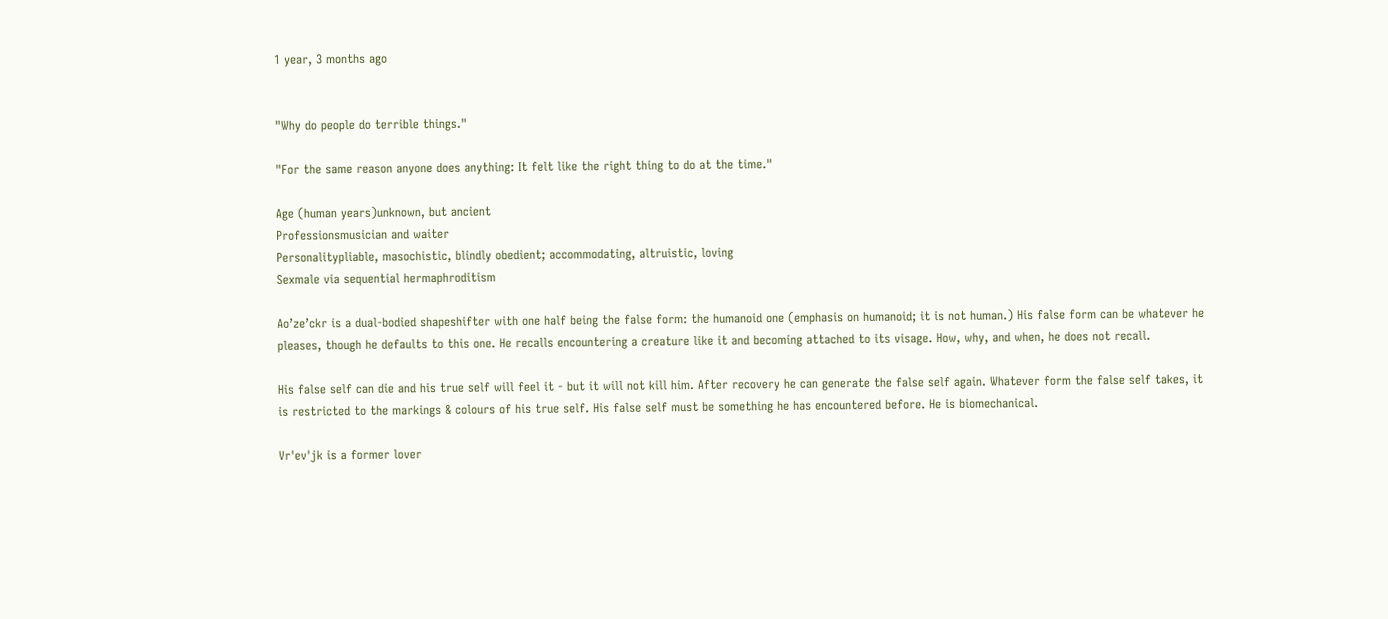1 year, 3 months ago


"Why do people do terrible things."

"For the same reason anyone does anything: It felt like the right thing to do at the time."

Age (human years)unknown, but ancient
Professionsmusician and waiter
Personalitypliable, masochistic, blindly obedient; accommodating, altruistic, loving
Sexmale via sequential hermaphroditism

Ao’ze’ckr is a dual-bodied shapeshifter with one half being the false form: the humanoid one (emphasis on humanoid; it is not human.) His false form can be whatever he pleases, though he defaults to this one. He recalls encountering a creature like it and becoming attached to its visage. How, why, and when, he does not recall.

His false self can die and his true self will feel it - but it will not kill him. After recovery he can generate the false self again. Whatever form the false self takes, it is restricted to the markings & colours of his true self. His false self must be something he has encountered before. He is biomechanical.

Vr'ev'jk is a former lover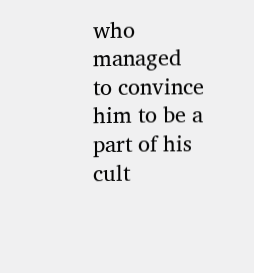who managed to convince him to be a part of his cult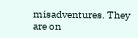misadventures. They are on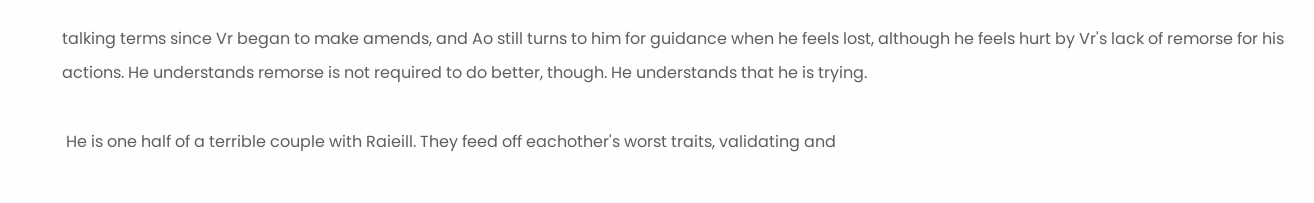talking terms since Vr began to make amends, and Ao still turns to him for guidance when he feels lost, although he feels hurt by Vr's lack of remorse for his actions. He understands remorse is not required to do better, though. He understands that he is trying.

 He is one half of a terrible couple with Raieill. They feed off eachother's worst traits, validating and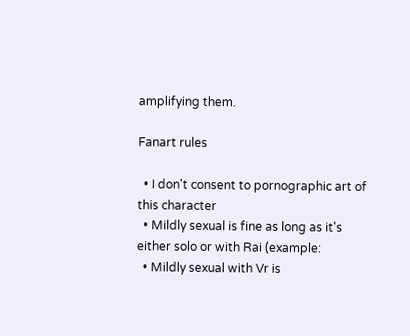amplifying them.

Fanart rules

  • I don't consent to pornographic art of this character
  • Mildly sexual is fine as long as it's either solo or with Rai (example:
  • Mildly sexual with Vr is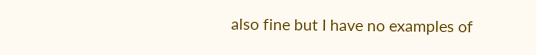also fine but I have no examples of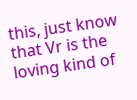this, just know that Vr is the loving kind of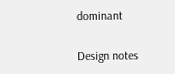dominant

Design notes